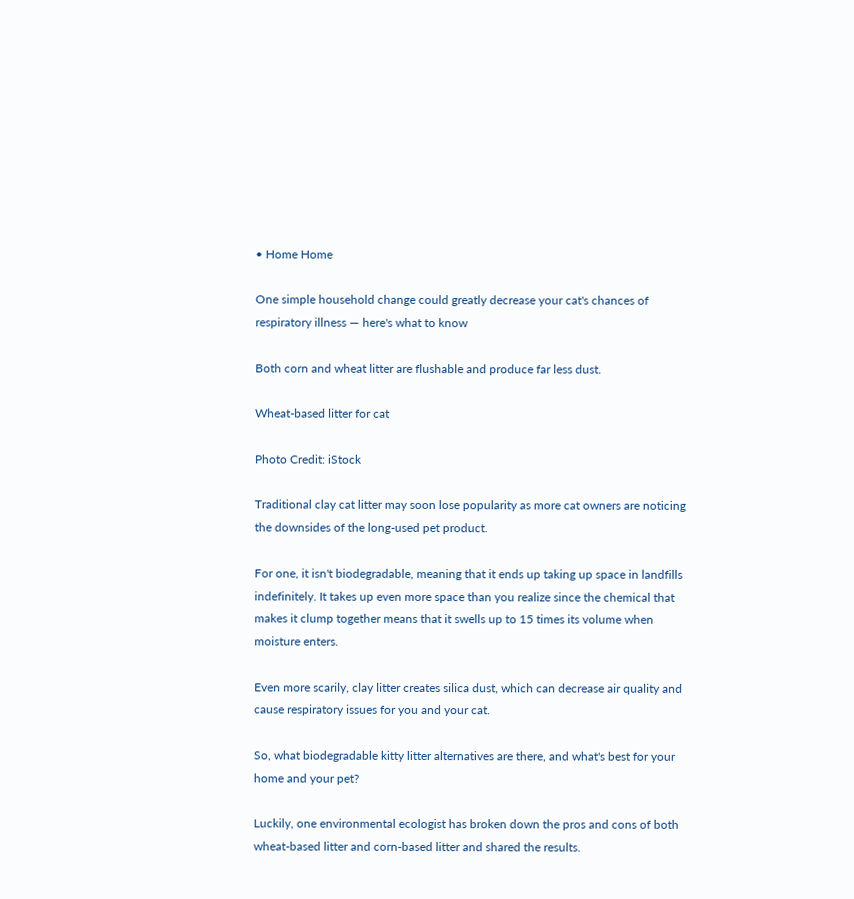• Home Home

One simple household change could greatly decrease your cat's chances of respiratory illness — here's what to know

Both corn and wheat litter are flushable and produce far less dust.

Wheat-based litter for cat

Photo Credit: iStock

Traditional clay cat litter may soon lose popularity as more cat owners are noticing the downsides of the long-used pet product.

For one, it isn't biodegradable, meaning that it ends up taking up space in landfills indefinitely. It takes up even more space than you realize since the chemical that makes it clump together means that it swells up to 15 times its volume when moisture enters.

Even more scarily, clay litter creates silica dust, which can decrease air quality and cause respiratory issues for you and your cat.

So, what biodegradable kitty litter alternatives are there, and what's best for your home and your pet?

Luckily, one environmental ecologist has broken down the pros and cons of both wheat-based litter and corn-based litter and shared the results.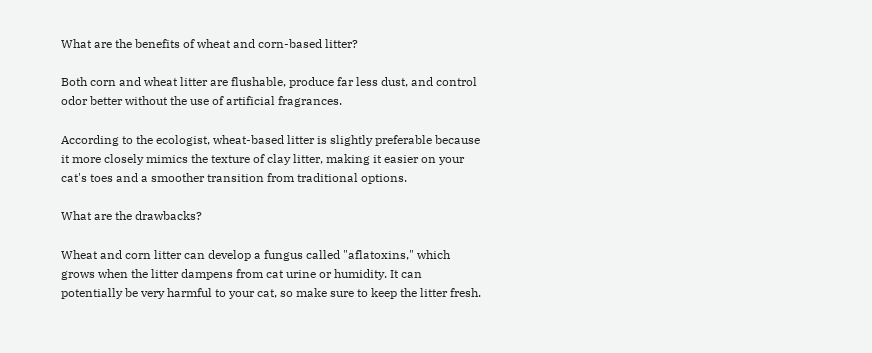What are the benefits of wheat and corn-based litter?

Both corn and wheat litter are flushable, produce far less dust, and control odor better without the use of artificial fragrances.

According to the ecologist, wheat-based litter is slightly preferable because it more closely mimics the texture of clay litter, making it easier on your cat's toes and a smoother transition from traditional options.

What are the drawbacks?

Wheat and corn litter can develop a fungus called "aflatoxins," which grows when the litter dampens from cat urine or humidity. It can potentially be very harmful to your cat, so make sure to keep the litter fresh.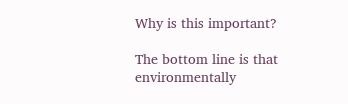Why is this important?

The bottom line is that environmentally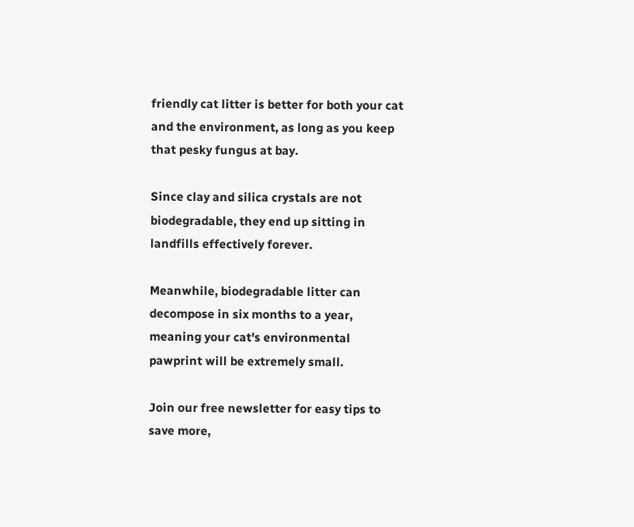friendly cat litter is better for both your cat and the environment, as long as you keep that pesky fungus at bay.

Since clay and silica crystals are not biodegradable, they end up sitting in landfills effectively forever.

Meanwhile, biodegradable litter can decompose in six months to a year, meaning your cat's environmental pawprint will be extremely small.

Join our free newsletter for easy tips to save more,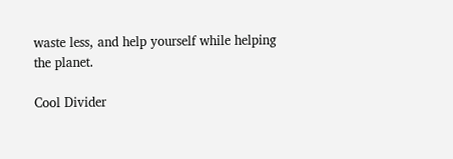waste less, and help yourself while helping the planet.

Cool Divider